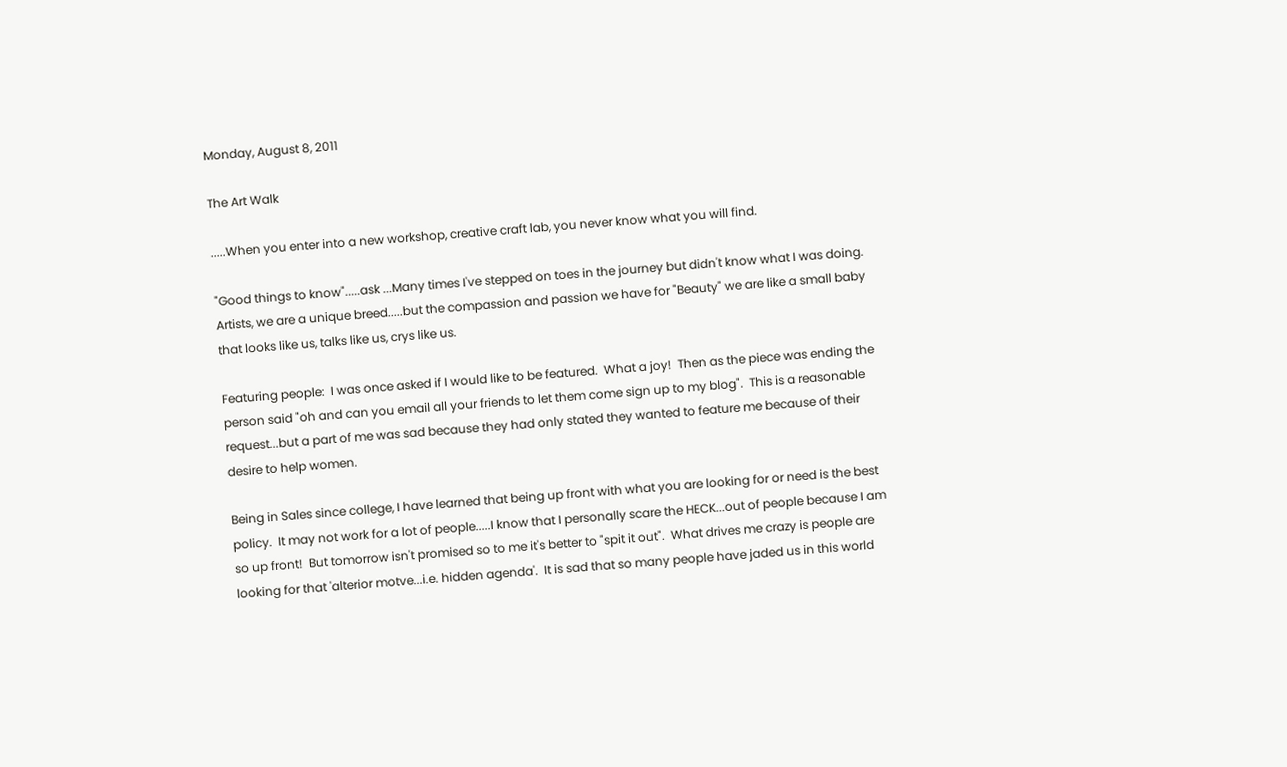Monday, August 8, 2011

The Art Walk

.....When you enter into a new workshop, creative craft lab, you never know what you will find.

"Good things to know".....ask ...Many times I've stepped on toes in the journey but didn't know what I was doing.  Artists, we are a unique breed.....but the compassion and passion we have for "Beauty" we are like a small baby that looks like us, talks like us, crys like us.

Featuring people:  I was once asked if I would like to be featured.  What a joy!  Then as the piece was ending the person said "oh and can you email all your friends to let them come sign up to my blog".  This is a reasonable request...but a part of me was sad because they had only stated they wanted to feature me because of their desire to help women.

Being in Sales since college, I have learned that being up front with what you are looking for or need is the best policy.  It may not work for a lot of people.....I know that I personally scare the HECK...out of people because I am so up front!  But tomorrow isn't promised so to me it's better to "spit it out".  What drives me crazy is people are looking for that 'alterior motve...i.e. hidden agenda'.  It is sad that so many people have jaded us in this world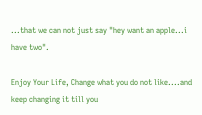...that we can not just say "hey want an apple...i have two".

Enjoy Your Life, Change what you do not like....and keep changing it till you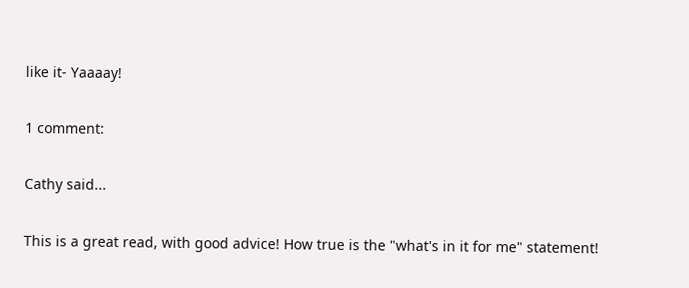like it- Yaaaay!

1 comment:

Cathy said...

This is a great read, with good advice! How true is the "what's in it for me" statement!